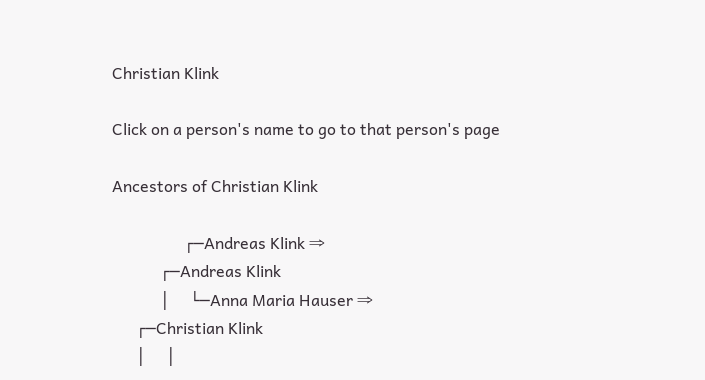Christian Klink

Click on a person's name to go to that person's page

Ancestors of Christian Klink

                  ┌─Andreas Klink ⇒
            ┌─Andreas Klink
            │     └─Anna Maria Hauser ⇒
      ┌─Christian Klink
      │     │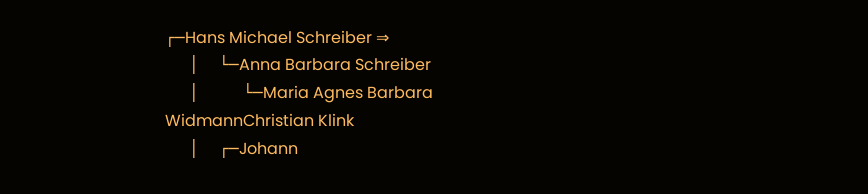┌─Hans Michael Schreiber ⇒
      │     └─Anna Barbara Schreiber
      │           └─Maria Agnes Barbara WidmannChristian Klink
      │     ┌─Johann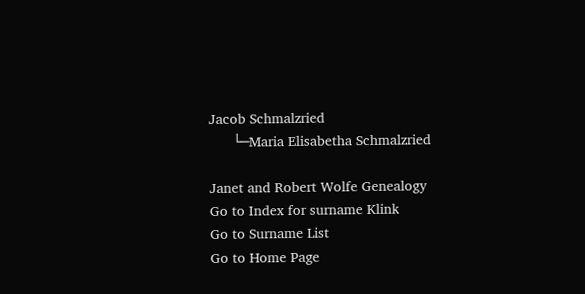Jacob Schmalzried
      └─Maria Elisabetha Schmalzried

Janet and Robert Wolfe Genealogy
Go to Index for surname Klink
Go to Surname List
Go to Home Page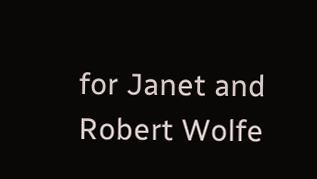for Janet and Robert Wolfe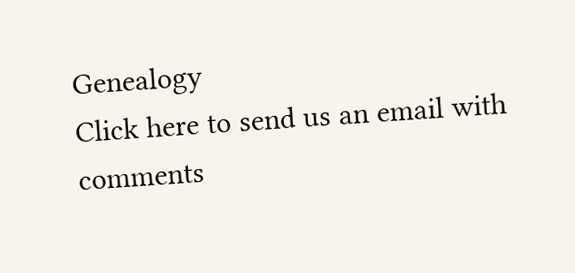Genealogy
Click here to send us an email with comments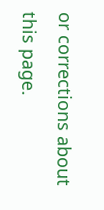or corrections about this page.